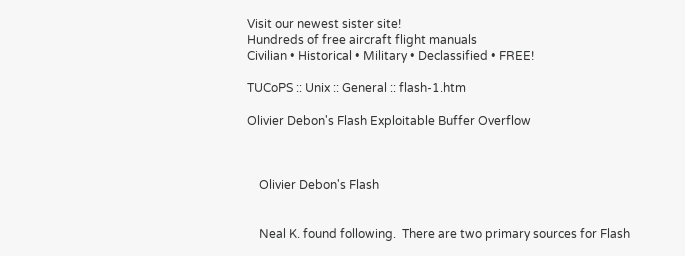Visit our newest sister site!
Hundreds of free aircraft flight manuals
Civilian • Historical • Military • Declassified • FREE!

TUCoPS :: Unix :: General :: flash-1.htm

Olivier Debon's Flash Exploitable Buffer Overflow



    Olivier Debon's Flash


    Neal K. found following.  There are two primary sources for Flash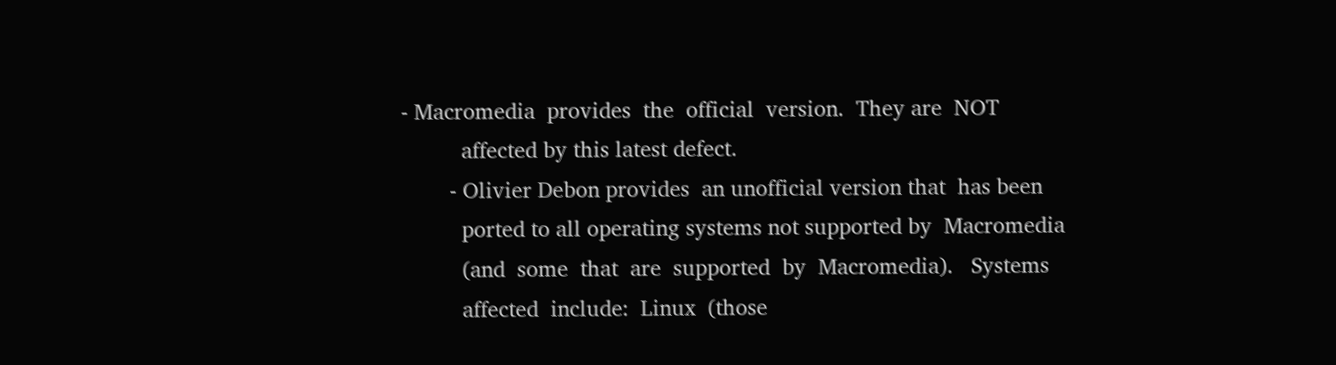- Macromedia  provides  the  official  version.  They are  NOT
          affected by this latest defect.
        - Olivier Debon provides  an unofficial version that  has been
          ported to all operating systems not supported by  Macromedia
          (and  some  that  are  supported  by  Macromedia).   Systems
          affected  include:  Linux  (those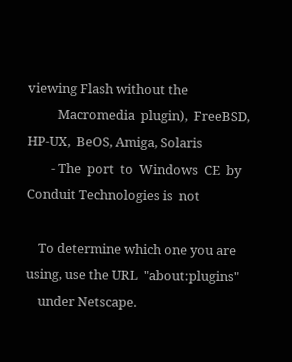viewing Flash without the
          Macromedia  plugin),  FreeBSD,  HP-UX,  BeOS, Amiga, Solaris
        - The  port  to  Windows  CE  by  Conduit Technologies is  not

    To determine which one you are using, use the URL  "about:plugins"
    under Netscape.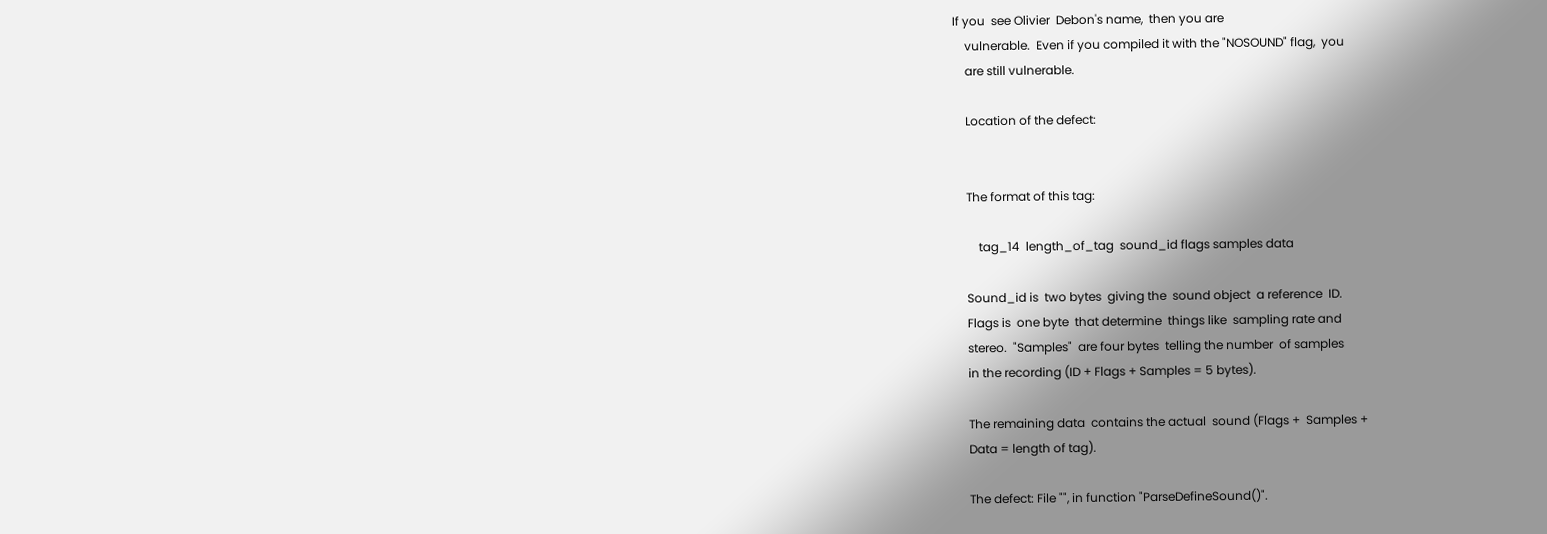If you  see Olivier  Debon's name,  then you are
    vulnerable.  Even if you compiled it with the "NOSOUND" flag,  you
    are still vulnerable.

    Location of the defect:


    The format of this tag:

        tag_14  length_of_tag  sound_id flags samples data

    Sound_id is  two bytes  giving the  sound object  a reference  ID.
    Flags is  one byte  that determine  things like  sampling rate and
    stereo.  "Samples"  are four bytes  telling the number  of samples
    in the recording (ID + Flags + Samples = 5 bytes).

    The remaining data  contains the actual  sound (Flags +  Samples +
    Data = length of tag).

    The defect: File "", in function "ParseDefineSound()".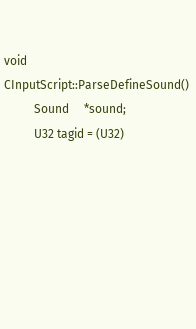void CInputScript::ParseDefineSound()
          Sound     *sound;
          U32 tagid = (U32)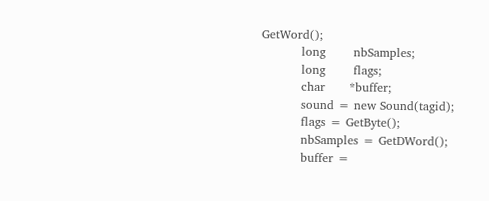GetWord();
          long       nbSamples;
          long       flags;
          char      *buffer;
          sound = new Sound(tagid);
          flags = GetByte();
          nbSamples = GetDWord();
          buffer =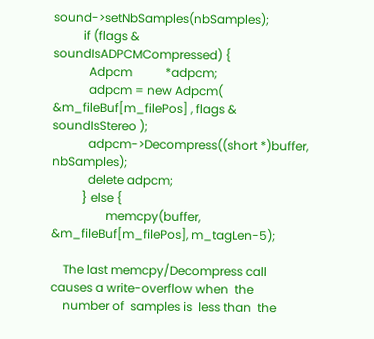sound->setNbSamples(nbSamples);
          if (flags & soundIsADPCMCompressed) {
            Adpcm           *adpcm;
            adpcm = new Adpcm( &m_fileBuf[m_filePos] , flags & soundIsStereo );
            adpcm->Decompress((short *)buffer, nbSamples);
            delete adpcm;
          } else {
                  memcpy(buffer, &m_fileBuf[m_filePos], m_tagLen-5);

    The last memcpy/Decompress call  causes a write-overflow when  the
    number of  samples is  less than  the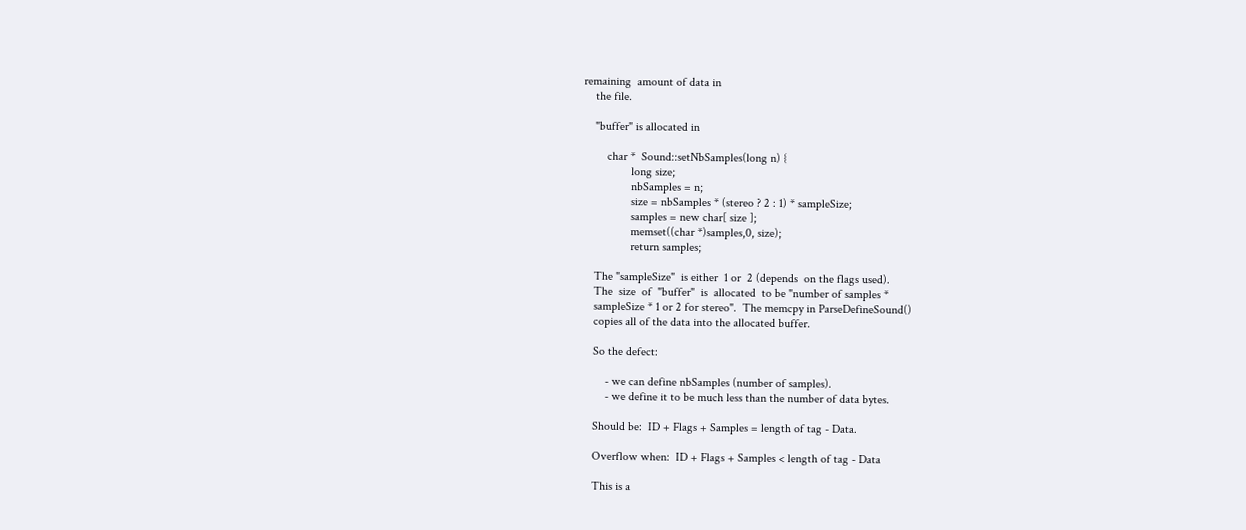remaining  amount of data in
    the file.

    "buffer" is allocated in

        char *  Sound::setNbSamples(long n) {
                long size;
                nbSamples = n;
                size = nbSamples * (stereo ? 2 : 1) * sampleSize;
                samples = new char[ size ];
                memset((char *)samples,0, size);
                return samples;

    The "sampleSize"  is either  1 or  2 (depends  on the flags used).
    The  size  of  "buffer"  is  allocated  to be "number of samples *
    sampleSize * 1 or 2 for stereo".  The memcpy in ParseDefineSound()
    copies all of the data into the allocated buffer.

    So the defect:

        - we can define nbSamples (number of samples).
        - we define it to be much less than the number of data bytes.

    Should be:  ID + Flags + Samples = length of tag - Data.

    Overflow when:  ID + Flags + Samples < length of tag - Data

    This is a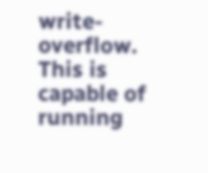write-overflow.  This is capable of running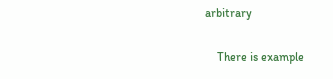arbitrary

    There is example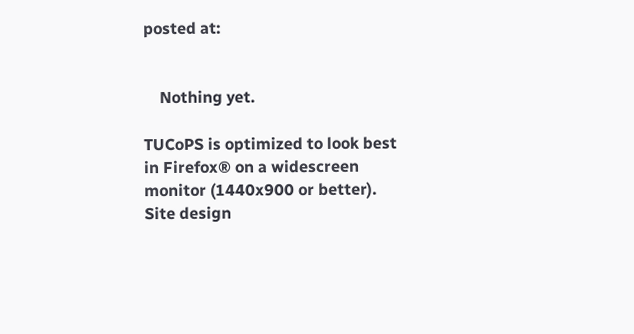posted at:


    Nothing yet.

TUCoPS is optimized to look best in Firefox® on a widescreen monitor (1440x900 or better).
Site design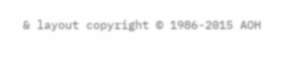& layout copyright © 1986-2015 AOH